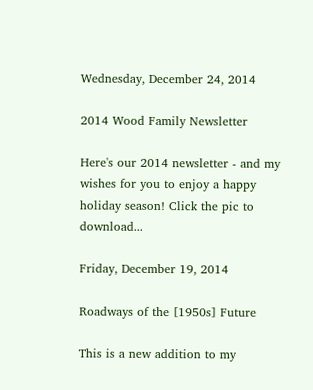Wednesday, December 24, 2014

2014 Wood Family Newsletter

Here's our 2014 newsletter - and my wishes for you to enjoy a happy holiday season! Click the pic to download...

Friday, December 19, 2014

Roadways of the [1950s] Future

This is a new addition to my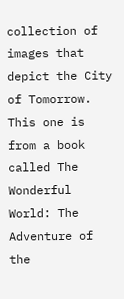collection of images that depict the City of Tomorrow. This one is from a book called The Wonderful World: The Adventure of the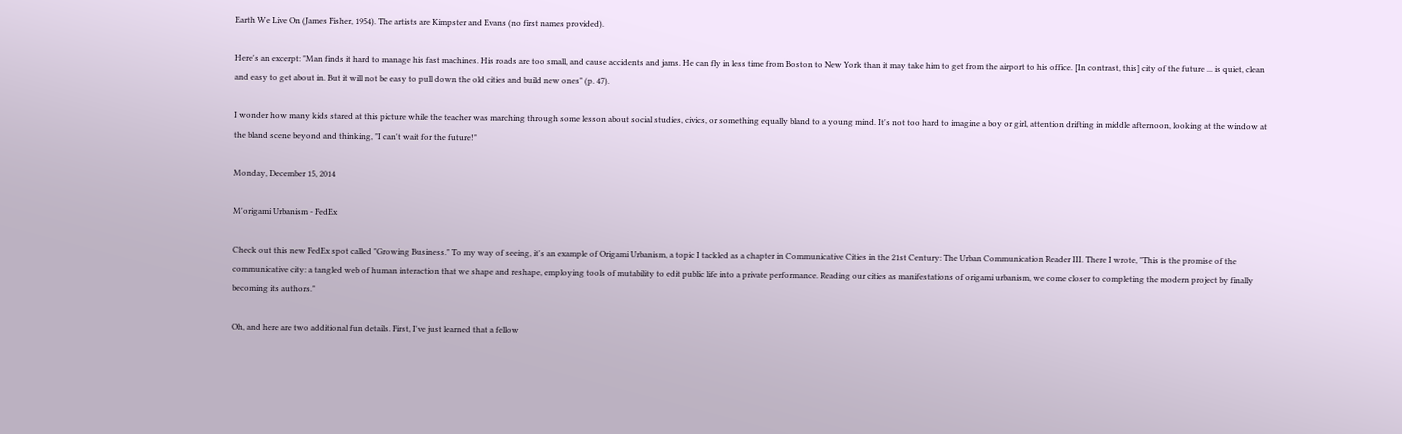Earth We Live On (James Fisher, 1954). The artists are Kimpster and Evans (no first names provided).

Here's an excerpt: "Man finds it hard to manage his fast machines. His roads are too small, and cause accidents and jams. He can fly in less time from Boston to New York than it may take him to get from the airport to his office. [In contrast, this] city of the future ... is quiet, clean and easy to get about in. But it will not be easy to pull down the old cities and build new ones" (p. 47).

I wonder how many kids stared at this picture while the teacher was marching through some lesson about social studies, civics, or something equally bland to a young mind. It's not too hard to imagine a boy or girl, attention drifting in middle afternoon, looking at the window at the bland scene beyond and thinking, "I can't wait for the future!"

Monday, December 15, 2014

M'origami Urbanism - FedEx

Check out this new FedEx spot called "Growing Business." To my way of seeing, it's an example of Origami Urbanism, a topic I tackled as a chapter in Communicative Cities in the 21st Century: The Urban Communication Reader III. There I wrote, "This is the promise of the communicative city: a tangled web of human interaction that we shape and reshape, employing tools of mutability to edit public life into a private performance. Reading our cities as manifestations of origami urbanism, we come closer to completing the modern project by finally becoming its authors."

Oh, and here are two additional fun details. First, I've just learned that a fellow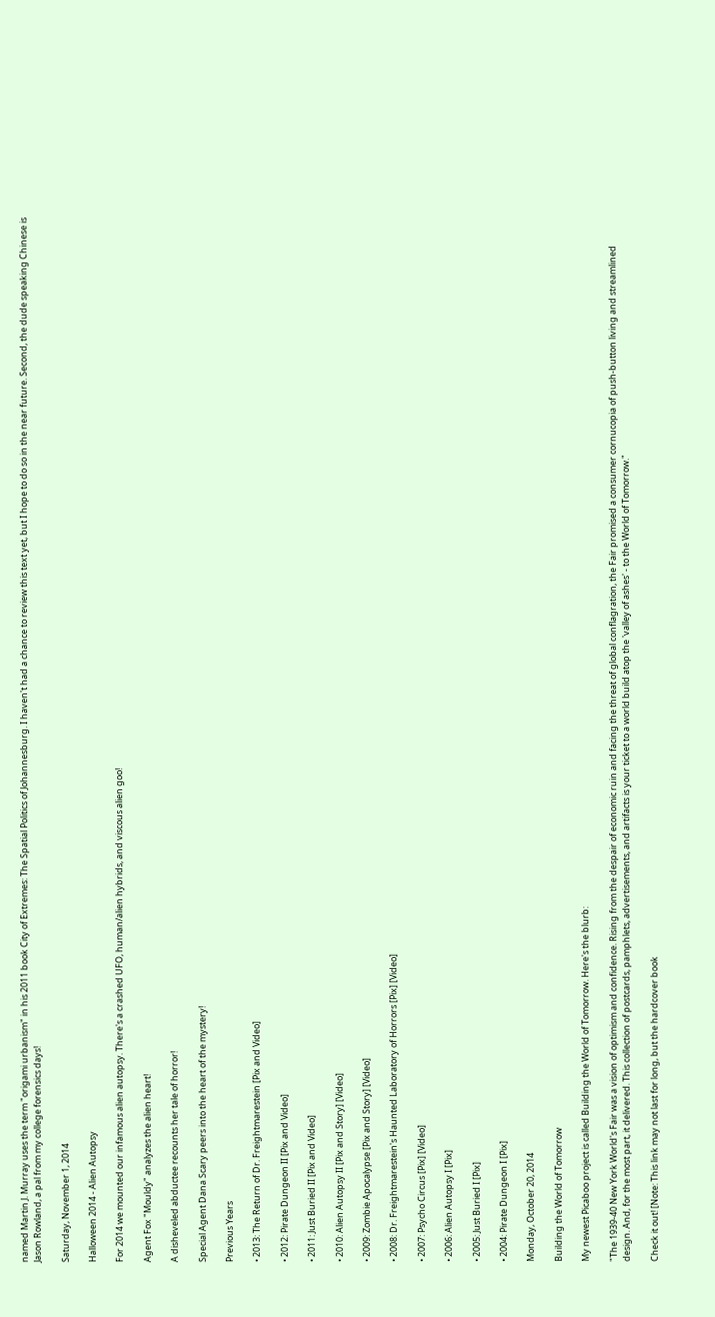named Martin J. Murray uses the term "origami urbanism" in his 2011 book City of Extremes: The Spatial Politics of Johannesburg. I haven't had a chance to review this text yet, but I hope to do so in the near future. Second, the dude speaking Chinese is Jason Rowland, a pal from my college forensics days!

Saturday, November 1, 2014

Halloween 2014 - Alien Autopsy

For 2014 we mounted our infamous alien autopsy. There's a crashed UFO, human/alien hybrids, and viscous alien goo!

Agent Fox "Mouldy" analyzes the alien heart!

A disheveled abductee recounts her tale of horror!

Special Agent Dana Scary peers into the heart of the mystery!

Previous Years

• 2013: The Return of Dr. Freightmarestein [Pix and Video]

• 2012: Pirate Dungeon II [Pix and Video]

• 2011: Just Buried II [Pix and Video]

• 2010: Alien Autopsy II [Pix and Story] [Video]

• 2009: Zombie Apocalypse [Pix and Story] [Video]

• 2008: Dr. Freightmarestein's Haunted Laboratory of Horrors [Pix] [Video]

• 2007: Psycho Circus [Pix] [Video]

• 2006: Alien Autopsy I [Pix]

• 2005: Just Buried I [Pix]

• 2004: Pirate Dungeon I [Pix]

Monday, October 20, 2014

Building the World of Tomorrow

My newest Picaboo project is called Building the World of Tomorrow. Here's the blurb:

"The 1939-40 New York World's Fair was a vision of optimism and confidence. Rising from the despair of economic ruin and facing the threat of global conflagration, the Fair promised a consumer cornucopia of push-button living and streamlined design. And, for the most part, it delivered. This collection of postcards, pamphlets, advertisements, and artifacts is your ticket to a world build atop the 'valley of ashes' - to the World of Tomorrow."

Check it out! [Note: This link may not last for long, but the hardcover book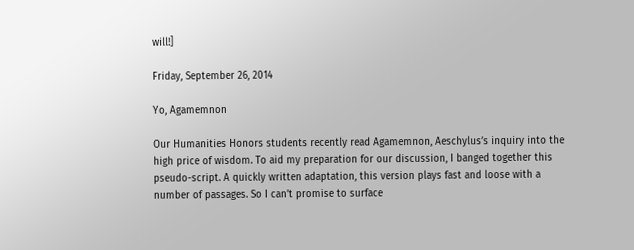will!]

Friday, September 26, 2014

Yo, Agamemnon

Our Humanities Honors students recently read Agamemnon, Aeschylus’s inquiry into the high price of wisdom. To aid my preparation for our discussion, I banged together this pseudo-script. A quickly written adaptation, this version plays fast and loose with a number of passages. So I can’t promise to surface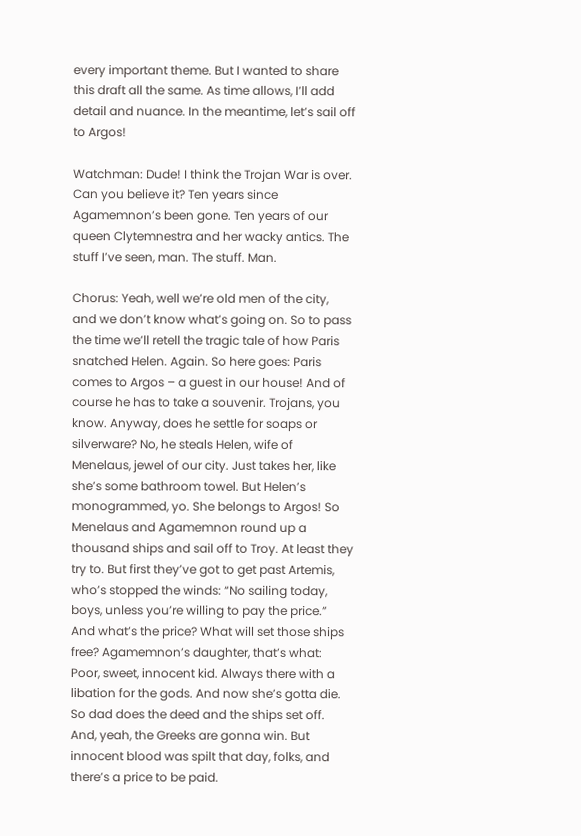every important theme. But I wanted to share this draft all the same. As time allows, I’ll add detail and nuance. In the meantime, let’s sail off to Argos!

Watchman: Dude! I think the Trojan War is over. Can you believe it? Ten years since Agamemnon’s been gone. Ten years of our queen Clytemnestra and her wacky antics. The stuff I’ve seen, man. The stuff. Man.

Chorus: Yeah, well we’re old men of the city, and we don’t know what’s going on. So to pass the time we’ll retell the tragic tale of how Paris snatched Helen. Again. So here goes: Paris comes to Argos – a guest in our house! And of course he has to take a souvenir. Trojans, you know. Anyway, does he settle for soaps or silverware? No, he steals Helen, wife of Menelaus, jewel of our city. Just takes her, like she’s some bathroom towel. But Helen’s monogrammed, yo. She belongs to Argos! So Menelaus and Agamemnon round up a thousand ships and sail off to Troy. At least they try to. But first they’ve got to get past Artemis, who’s stopped the winds: “No sailing today, boys, unless you’re willing to pay the price.” And what’s the price? What will set those ships free? Agamemnon’s daughter, that’s what: Poor, sweet, innocent kid. Always there with a libation for the gods. And now she’s gotta die. So dad does the deed and the ships set off. And, yeah, the Greeks are gonna win. But innocent blood was spilt that day, folks, and there’s a price to be paid.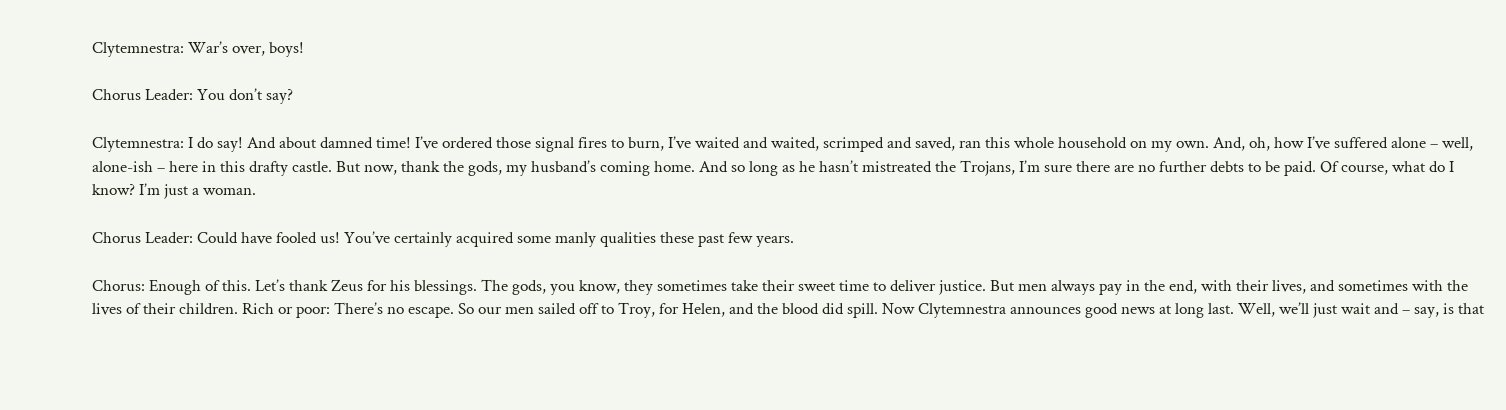Clytemnestra: War’s over, boys!

Chorus Leader: You don’t say?

Clytemnestra: I do say! And about damned time! I’ve ordered those signal fires to burn, I’ve waited and waited, scrimped and saved, ran this whole household on my own. And, oh, how I’ve suffered alone – well, alone-ish – here in this drafty castle. But now, thank the gods, my husband’s coming home. And so long as he hasn’t mistreated the Trojans, I’m sure there are no further debts to be paid. Of course, what do I know? I’m just a woman.

Chorus Leader: Could have fooled us! You’ve certainly acquired some manly qualities these past few years.

Chorus: Enough of this. Let’s thank Zeus for his blessings. The gods, you know, they sometimes take their sweet time to deliver justice. But men always pay in the end, with their lives, and sometimes with the lives of their children. Rich or poor: There’s no escape. So our men sailed off to Troy, for Helen, and the blood did spill. Now Clytemnestra announces good news at long last. Well, we’ll just wait and – say, is that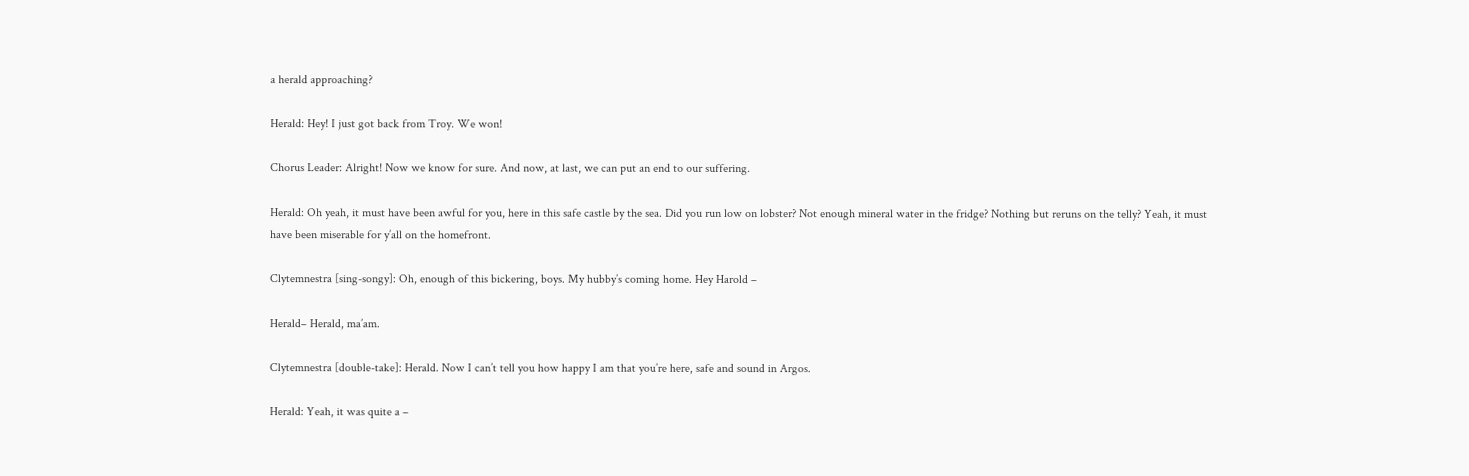a herald approaching?

Herald: Hey! I just got back from Troy. We won!

Chorus Leader: Alright! Now we know for sure. And now, at last, we can put an end to our suffering.

Herald: Oh yeah, it must have been awful for you, here in this safe castle by the sea. Did you run low on lobster? Not enough mineral water in the fridge? Nothing but reruns on the telly? Yeah, it must have been miserable for y’all on the homefront.

Clytemnestra [sing-songy]: Oh, enough of this bickering, boys. My hubby’s coming home. Hey Harold –

Herald– Herald, ma’am.

Clytemnestra [double-take]: Herald. Now I can’t tell you how happy I am that you’re here, safe and sound in Argos.

Herald: Yeah, it was quite a –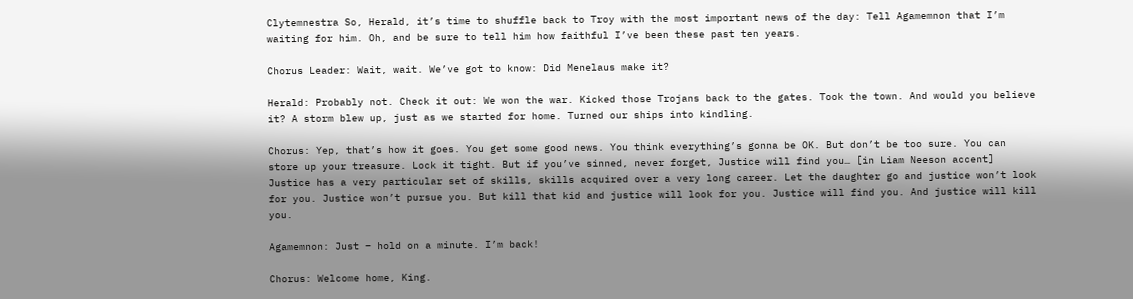Clytemnestra So, Herald, it’s time to shuffle back to Troy with the most important news of the day: Tell Agamemnon that I’m waiting for him. Oh, and be sure to tell him how faithful I’ve been these past ten years.

Chorus Leader: Wait, wait. We’ve got to know: Did Menelaus make it?

Herald: Probably not. Check it out: We won the war. Kicked those Trojans back to the gates. Took the town. And would you believe it? A storm blew up, just as we started for home. Turned our ships into kindling.

Chorus: Yep, that’s how it goes. You get some good news. You think everything’s gonna be OK. But don’t be too sure. You can store up your treasure. Lock it tight. But if you’ve sinned, never forget, Justice will find you… [in Liam Neeson accent] Justice has a very particular set of skills, skills acquired over a very long career. Let the daughter go and justice won’t look for you. Justice won’t pursue you. But kill that kid and justice will look for you. Justice will find you. And justice will kill you.

Agamemnon: Just – hold on a minute. I’m back!

Chorus: Welcome home, King.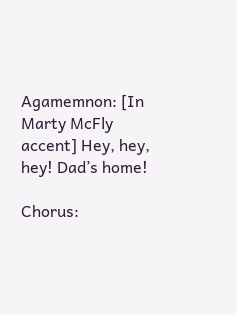Agamemnon: [In Marty McFly accent] Hey, hey, hey! Dad’s home!

Chorus: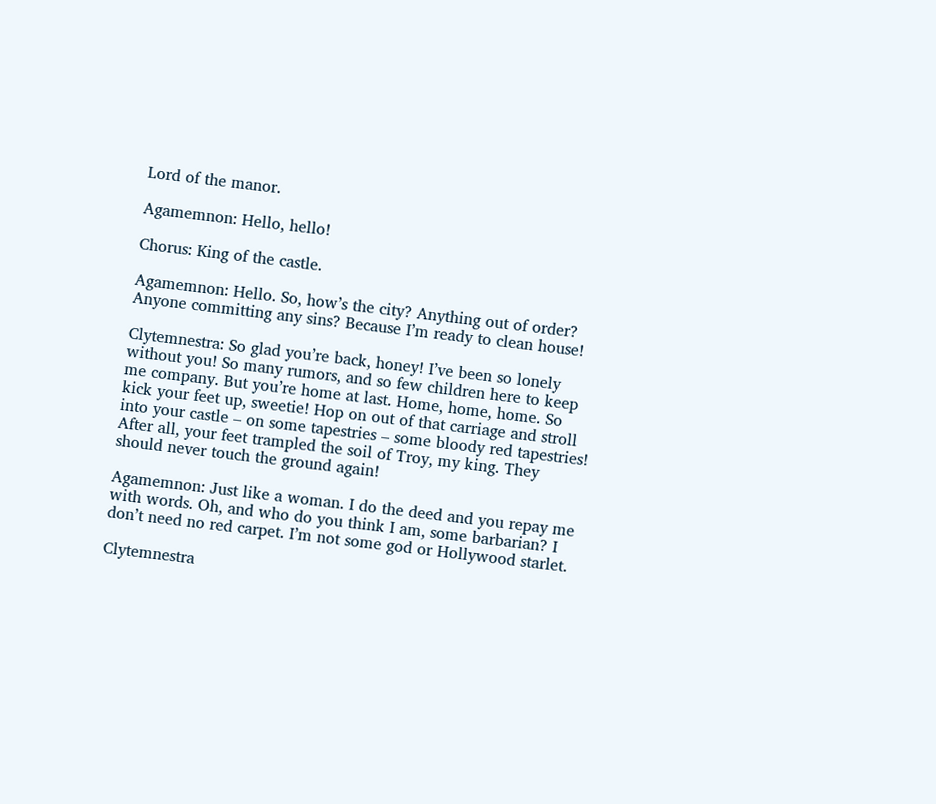Lord of the manor.

Agamemnon: Hello, hello!

Chorus: King of the castle.

Agamemnon: Hello. So, how’s the city? Anything out of order? Anyone committing any sins? Because I’m ready to clean house!

Clytemnestra: So glad you’re back, honey! I’ve been so lonely without you! So many rumors, and so few children here to keep me company. But you’re home at last. Home, home, home. So kick your feet up, sweetie! Hop on out of that carriage and stroll into your castle – on some tapestries – some bloody red tapestries! After all, your feet trampled the soil of Troy, my king. They should never touch the ground again!

Agamemnon: Just like a woman. I do the deed and you repay me with words. Oh, and who do you think I am, some barbarian? I don’t need no red carpet. I’m not some god or Hollywood starlet.

Clytemnestra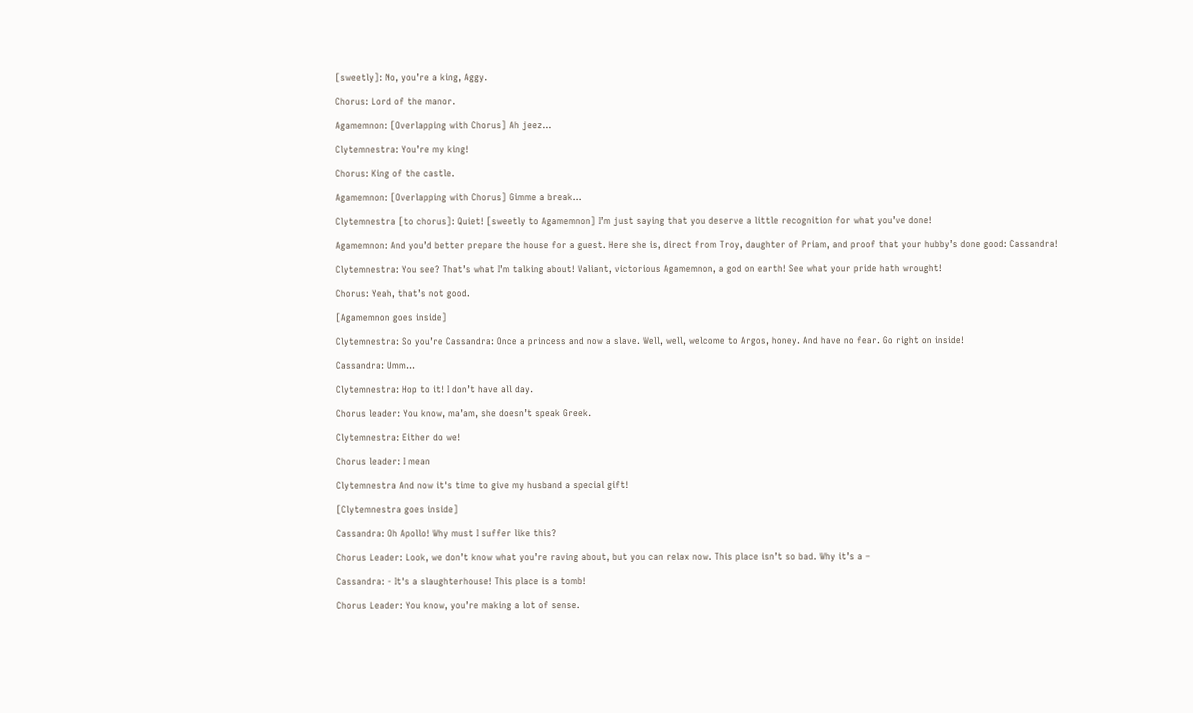[sweetly]: No, you’re a king, Aggy.

Chorus: Lord of the manor.

Agamemnon: [Overlapping with Chorus] Ah jeez…

Clytemnestra: You’re my king!

Chorus: King of the castle.

Agamemnon: [Overlapping with Chorus] Gimme a break…

Clytemnestra [to chorus]: Quiet! [sweetly to Agamemnon] I’m just saying that you deserve a little recognition for what you’ve done!

Agamemnon: And you’d better prepare the house for a guest. Here she is, direct from Troy, daughter of Priam, and proof that your hubby’s done good: Cassandra!

Clytemnestra: You see? That’s what I’m talking about! Valiant, victorious Agamemnon, a god on earth! See what your pride hath wrought!

Chorus: Yeah, that’s not good.

[Agamemnon goes inside]

Clytemnestra: So you’re Cassandra: Once a princess and now a slave. Well, well, welcome to Argos, honey. And have no fear. Go right on inside!

Cassandra: Umm…

Clytemnestra: Hop to it! I don’t have all day.

Chorus leader: You know, ma’am, she doesn’t speak Greek.

Clytemnestra: Either do we!

Chorus leader: I mean

Clytemnestra And now it's time to give my husband a special gift!

[Clytemnestra goes inside]

Cassandra: Oh Apollo! Why must I suffer like this?

Chorus Leader: Look, we don’t know what you’re raving about, but you can relax now. This place isn’t so bad. Why it’s a –

Cassandra: - It's a slaughterhouse! This place is a tomb!

Chorus Leader: You know, you’re making a lot of sense.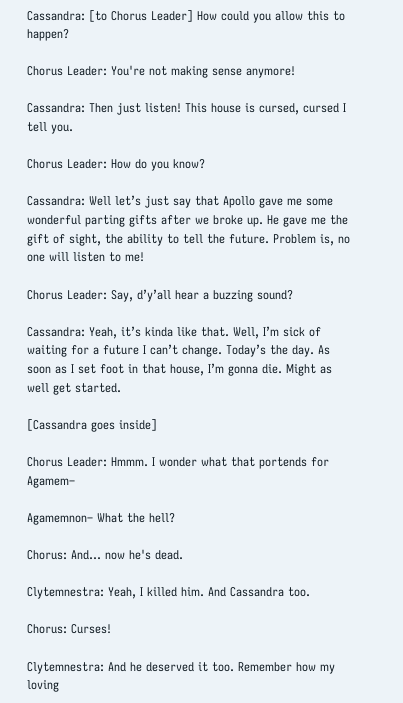Cassandra: [to Chorus Leader] How could you allow this to happen?

Chorus Leader: You're not making sense anymore!

Cassandra: Then just listen! This house is cursed, cursed I tell you.

Chorus Leader: How do you know?

Cassandra: Well let’s just say that Apollo gave me some wonderful parting gifts after we broke up. He gave me the gift of sight, the ability to tell the future. Problem is, no one will listen to me!

Chorus Leader: Say, d’y’all hear a buzzing sound?

Cassandra: Yeah, it’s kinda like that. Well, I’m sick of waiting for a future I can’t change. Today’s the day. As soon as I set foot in that house, I’m gonna die. Might as well get started.

[Cassandra goes inside]

Chorus Leader: Hmmm. I wonder what that portends for Agamem–

Agamemnon– What the hell?

Chorus: And... now he's dead.

Clytemnestra: Yeah, I killed him. And Cassandra too.

Chorus: Curses!

Clytemnestra: And he deserved it too. Remember how my loving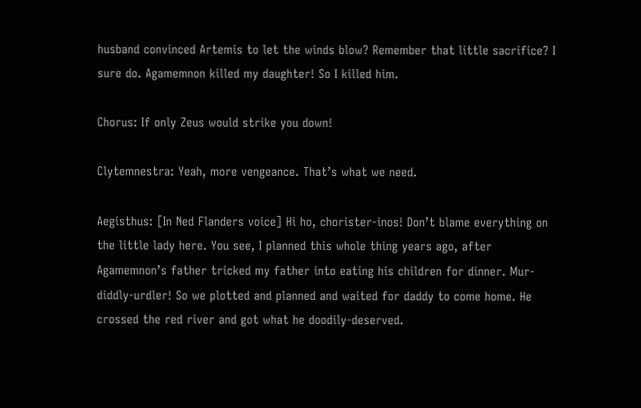husband convinced Artemis to let the winds blow? Remember that little sacrifice? I sure do. Agamemnon killed my daughter! So I killed him.

Chorus: If only Zeus would strike you down!

Clytemnestra: Yeah, more vengeance. That’s what we need.

Aegisthus: [In Ned Flanders voice] Hi ho, chorister-inos! Don’t blame everything on the little lady here. You see, I planned this whole thing years ago, after Agamemnon’s father tricked my father into eating his children for dinner. Mur-diddly-urdler! So we plotted and planned and waited for daddy to come home. He crossed the red river and got what he doodily-deserved.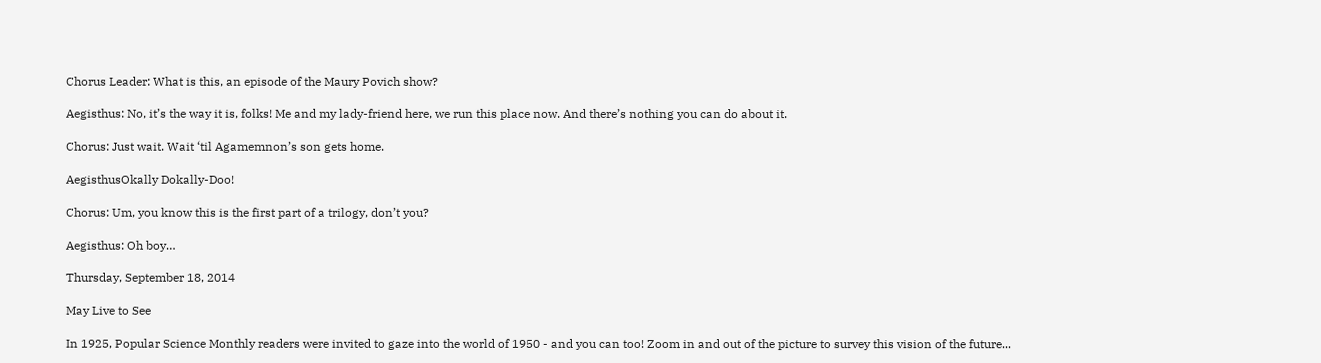Chorus Leader: What is this, an episode of the Maury Povich show?

Aegisthus: No, it’s the way it is, folks! Me and my lady-friend here, we run this place now. And there’s nothing you can do about it.

Chorus: Just wait. Wait ‘til Agamemnon’s son gets home.

AegisthusOkally Dokally-Doo!

Chorus: Um, you know this is the first part of a trilogy, don’t you?

Aegisthus: Oh boy…

Thursday, September 18, 2014

May Live to See

In 1925, Popular Science Monthly readers were invited to gaze into the world of 1950 - and you can too! Zoom in and out of the picture to survey this vision of the future...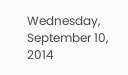Wednesday, September 10, 2014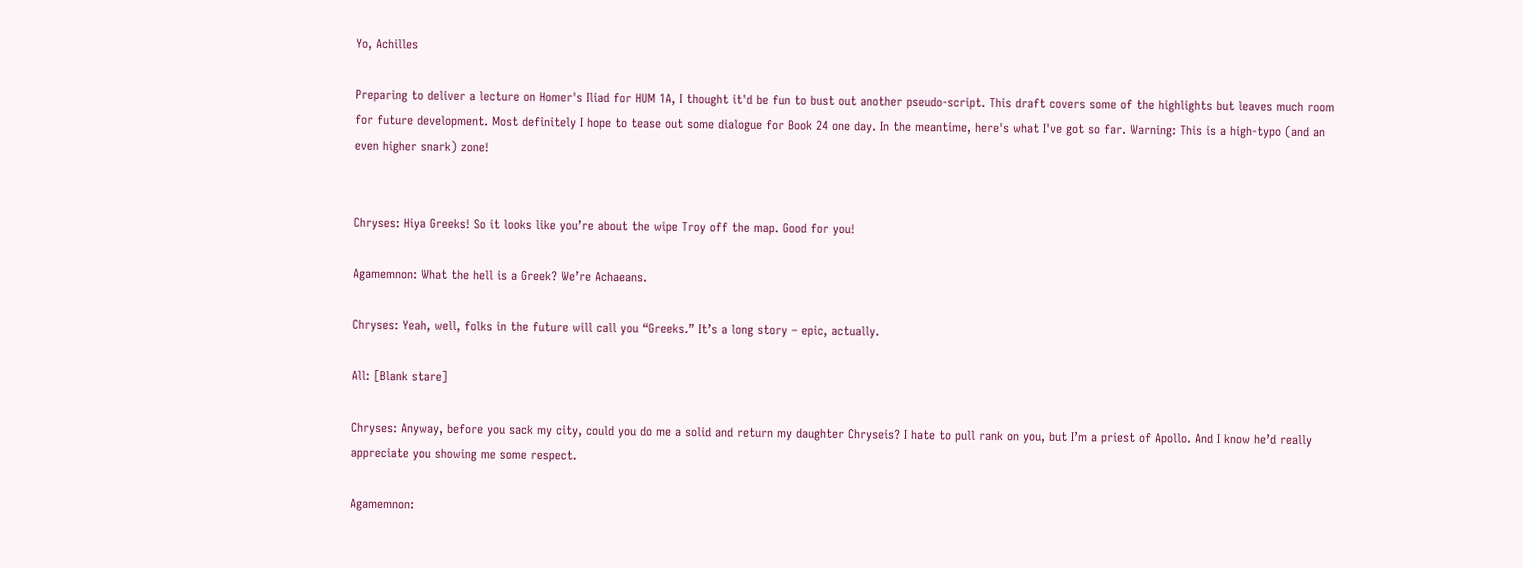Yo, Achilles

Preparing to deliver a lecture on Homer's Iliad for HUM 1A, I thought it'd be fun to bust out another pseudo-script. This draft covers some of the highlights but leaves much room for future development. Most definitely I hope to tease out some dialogue for Book 24 one day. In the meantime, here's what I've got so far. Warning: This is a high-typo (and an even higher snark) zone!


Chryses: Hiya Greeks! So it looks like you’re about the wipe Troy off the map. Good for you!

Agamemnon: What the hell is a Greek? We’re Achaeans.

Chryses: Yeah, well, folks in the future will call you “Greeks.” It’s a long story – epic, actually.

All: [Blank stare]

Chryses: Anyway, before you sack my city, could you do me a solid and return my daughter Chryseis? I hate to pull rank on you, but I’m a priest of Apollo. And I know he’d really appreciate you showing me some respect.

Agamemnon: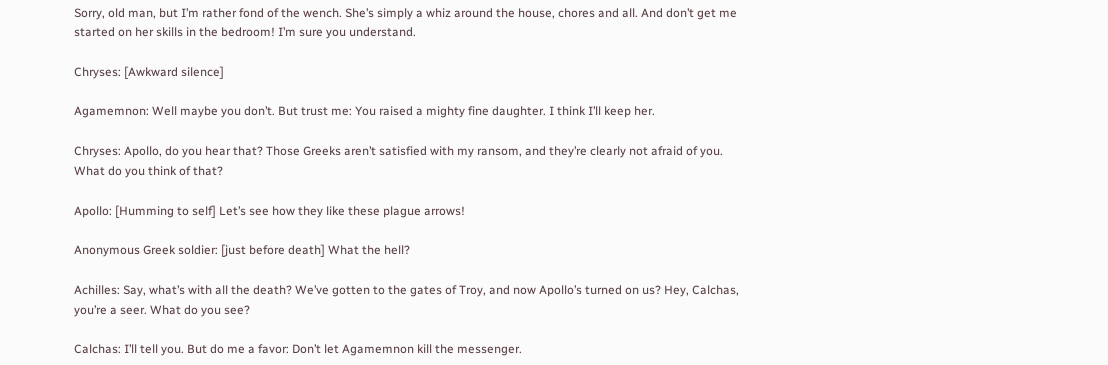Sorry, old man, but I’m rather fond of the wench. She’s simply a whiz around the house, chores and all. And don’t get me started on her skills in the bedroom! I’m sure you understand.

Chryses: [Awkward silence]

Agamemnon: Well maybe you don’t. But trust me: You raised a mighty fine daughter. I think I’ll keep her.

Chryses: Apollo, do you hear that? Those Greeks aren’t satisfied with my ransom, and they’re clearly not afraid of you. What do you think of that?

Apollo: [Humming to self] Let’s see how they like these plague arrows!

Anonymous Greek soldier: [just before death] What the hell?

Achilles: Say, what’s with all the death? We’ve gotten to the gates of Troy, and now Apollo’s turned on us? Hey, Calchas, you’re a seer. What do you see?

Calchas: I’ll tell you. But do me a favor: Don’t let Agamemnon kill the messenger.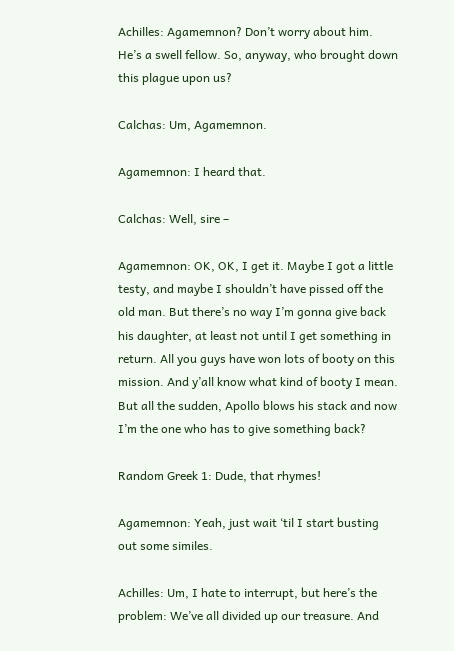Achilles: Agamemnon? Don’t worry about him. He’s a swell fellow. So, anyway, who brought down this plague upon us?

Calchas: Um, Agamemnon.

Agamemnon: I heard that.

Calchas: Well, sire –

Agamemnon: OK, OK, I get it. Maybe I got a little testy, and maybe I shouldn’t have pissed off the old man. But there’s no way I’m gonna give back his daughter, at least not until I get something in return. All you guys have won lots of booty on this mission. And y’all know what kind of booty I mean. But all the sudden, Apollo blows his stack and now I’m the one who has to give something back?

Random Greek 1: Dude, that rhymes!

Agamemnon: Yeah, just wait ‘til I start busting out some similes.

Achilles: Um, I hate to interrupt, but here’s the problem: We’ve all divided up our treasure. And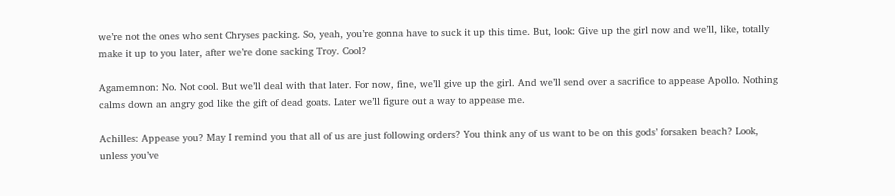we’re not the ones who sent Chryses packing. So, yeah, you’re gonna have to suck it up this time. But, look: Give up the girl now and we’ll, like, totally make it up to you later, after we’re done sacking Troy. Cool?

Agamemnon: No. Not cool. But we’ll deal with that later. For now, fine, we’ll give up the girl. And we’ll send over a sacrifice to appease Apollo. Nothing calms down an angry god like the gift of dead goats. Later we’ll figure out a way to appease me.

Achilles: Appease you? May I remind you that all of us are just following orders? You think any of us want to be on this gods’ forsaken beach? Look, unless you’ve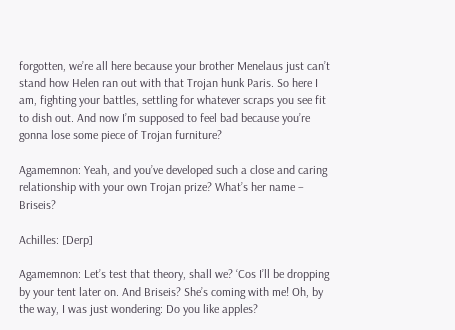forgotten, we’re all here because your brother Menelaus just can’t stand how Helen ran out with that Trojan hunk Paris. So here I am, fighting your battles, settling for whatever scraps you see fit to dish out. And now I’m supposed to feel bad because you’re gonna lose some piece of Trojan furniture?

Agamemnon: Yeah, and you’ve developed such a close and caring relationship with your own Trojan prize? What’s her name – Briseis?

Achilles: [Derp]

Agamemnon: Let’s test that theory, shall we? ‘Cos I’ll be dropping by your tent later on. And Briseis? She’s coming with me! Oh, by the way, I was just wondering: Do you like apples?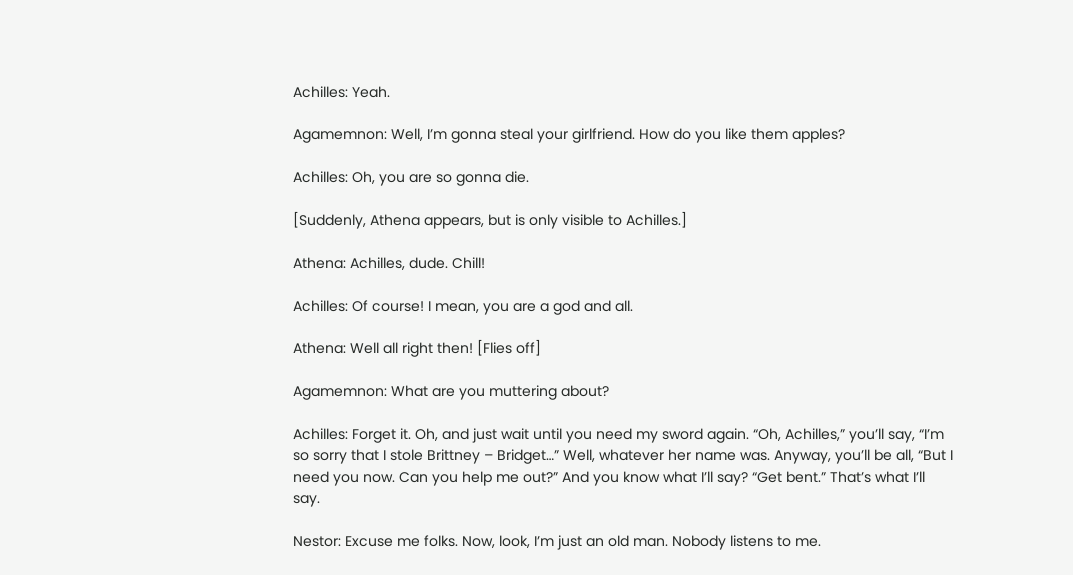Achilles: Yeah.

Agamemnon: Well, I’m gonna steal your girlfriend. How do you like them apples?

Achilles: Oh, you are so gonna die.

[Suddenly, Athena appears, but is only visible to Achilles.]

Athena: Achilles, dude. Chill!

Achilles: Of course! I mean, you are a god and all.

Athena: Well all right then! [Flies off]

Agamemnon: What are you muttering about?

Achilles: Forget it. Oh, and just wait until you need my sword again. “Oh, Achilles,” you’ll say, “I’m so sorry that I stole Brittney – Bridget…” Well, whatever her name was. Anyway, you’ll be all, “But I need you now. Can you help me out?” And you know what I’ll say? “Get bent.” That’s what I’ll say.

Nestor: Excuse me folks. Now, look, I’m just an old man. Nobody listens to me.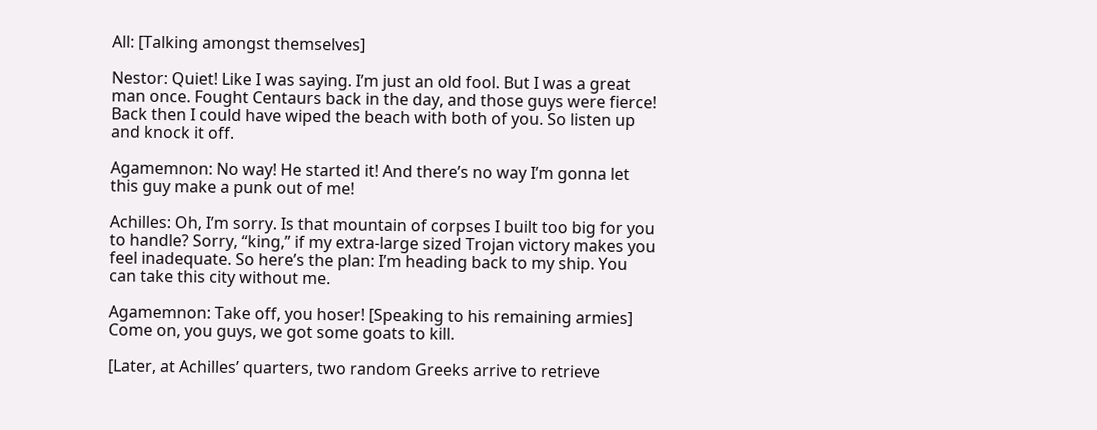All: [Talking amongst themselves]

Nestor: Quiet! Like I was saying. I’m just an old fool. But I was a great man once. Fought Centaurs back in the day, and those guys were fierce! Back then I could have wiped the beach with both of you. So listen up and knock it off.

Agamemnon: No way! He started it! And there’s no way I’m gonna let this guy make a punk out of me!

Achilles: Oh, I’m sorry. Is that mountain of corpses I built too big for you to handle? Sorry, “king,” if my extra-large sized Trojan victory makes you feel inadequate. So here’s the plan: I’m heading back to my ship. You can take this city without me.

Agamemnon: Take off, you hoser! [Speaking to his remaining armies] Come on, you guys, we got some goats to kill.

[Later, at Achilles’ quarters, two random Greeks arrive to retrieve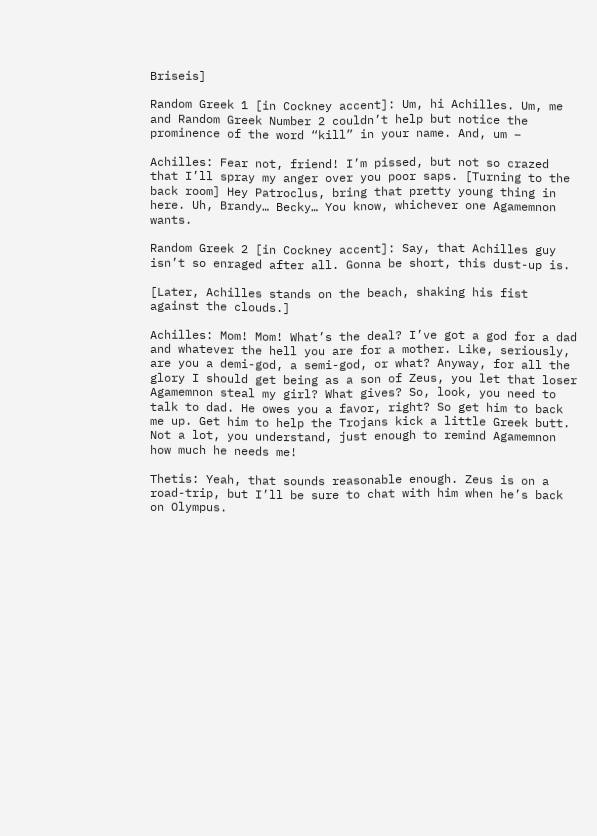Briseis]

Random Greek 1 [in Cockney accent]: Um, hi Achilles. Um, me and Random Greek Number 2 couldn’t help but notice the prominence of the word “kill” in your name. And, um –

Achilles: Fear not, friend! I’m pissed, but not so crazed that I’ll spray my anger over you poor saps. [Turning to the back room] Hey Patroclus, bring that pretty young thing in here. Uh, Brandy… Becky… You know, whichever one Agamemnon wants.

Random Greek 2 [in Cockney accent]: Say, that Achilles guy isn’t so enraged after all. Gonna be short, this dust-up is.

[Later, Achilles stands on the beach, shaking his fist against the clouds.]

Achilles: Mom! Mom! What’s the deal? I’ve got a god for a dad and whatever the hell you are for a mother. Like, seriously, are you a demi-god, a semi-god, or what? Anyway, for all the glory I should get being as a son of Zeus, you let that loser Agamemnon steal my girl? What gives? So, look, you need to talk to dad. He owes you a favor, right? So get him to back me up. Get him to help the Trojans kick a little Greek butt. Not a lot, you understand, just enough to remind Agamemnon how much he needs me!

Thetis: Yeah, that sounds reasonable enough. Zeus is on a road-trip, but I’ll be sure to chat with him when he’s back on Olympus.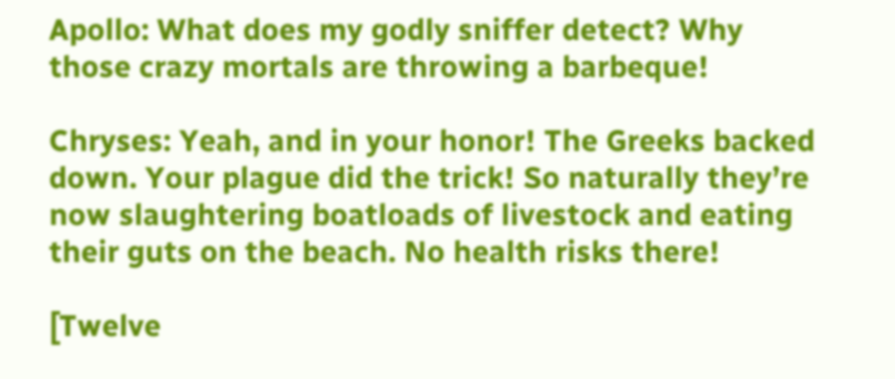Apollo: What does my godly sniffer detect? Why those crazy mortals are throwing a barbeque!

Chryses: Yeah, and in your honor! The Greeks backed down. Your plague did the trick! So naturally they’re now slaughtering boatloads of livestock and eating their guts on the beach. No health risks there!

[Twelve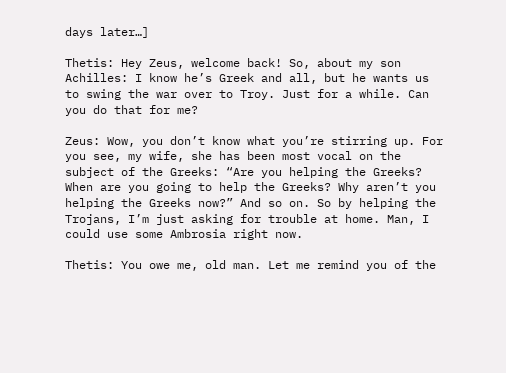days later…]

Thetis: Hey Zeus, welcome back! So, about my son Achilles: I know he’s Greek and all, but he wants us to swing the war over to Troy. Just for a while. Can you do that for me?

Zeus: Wow, you don’t know what you’re stirring up. For you see, my wife, she has been most vocal on the subject of the Greeks: “Are you helping the Greeks? When are you going to help the Greeks? Why aren’t you helping the Greeks now?” And so on. So by helping the Trojans, I’m just asking for trouble at home. Man, I could use some Ambrosia right now.

Thetis: You owe me, old man. Let me remind you of the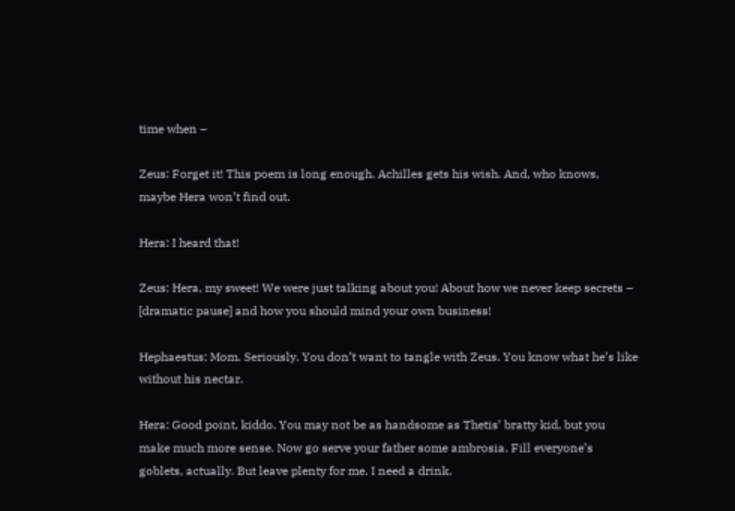time when –

Zeus: Forget it! This poem is long enough. Achilles gets his wish. And, who knows, maybe Hera won’t find out.

Hera: I heard that!

Zeus: Hera, my sweet! We were just talking about you! About how we never keep secrets – [dramatic pause] and how you should mind your own business!

Hephaestus: Mom. Seriously. You don’t want to tangle with Zeus. You know what he’s like without his nectar.

Hera: Good point, kiddo. You may not be as handsome as Thetis’ bratty kid, but you make much more sense. Now go serve your father some ambrosia. Fill everyone’s goblets, actually. But leave plenty for me. I need a drink.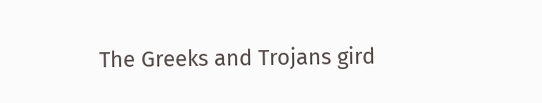The Greeks and Trojans gird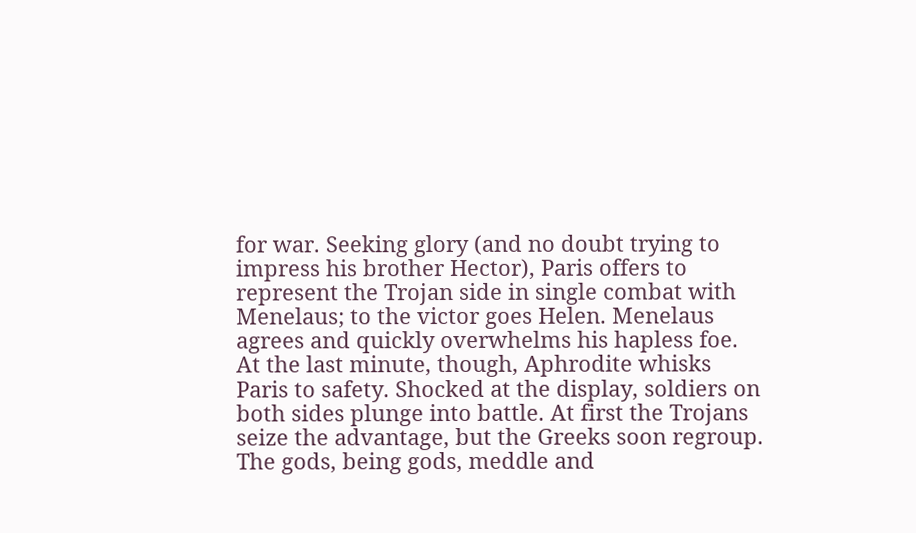for war. Seeking glory (and no doubt trying to impress his brother Hector), Paris offers to represent the Trojan side in single combat with Menelaus; to the victor goes Helen. Menelaus agrees and quickly overwhelms his hapless foe. At the last minute, though, Aphrodite whisks Paris to safety. Shocked at the display, soldiers on both sides plunge into battle. At first the Trojans seize the advantage, but the Greeks soon regroup. The gods, being gods, meddle and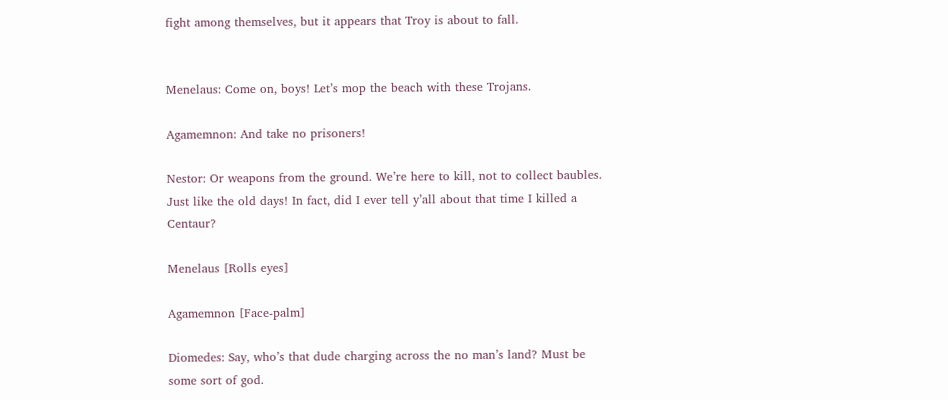fight among themselves, but it appears that Troy is about to fall.


Menelaus: Come on, boys! Let’s mop the beach with these Trojans.

Agamemnon: And take no prisoners!

Nestor: Or weapons from the ground. We’re here to kill, not to collect baubles. Just like the old days! In fact, did I ever tell y’all about that time I killed a Centaur?

Menelaus [Rolls eyes]

Agamemnon [Face-palm]

Diomedes: Say, who’s that dude charging across the no man’s land? Must be some sort of god.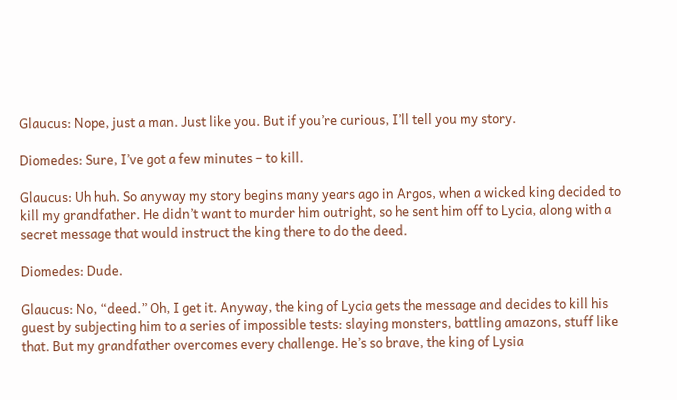Glaucus: Nope, just a man. Just like you. But if you’re curious, I’ll tell you my story.

Diomedes: Sure, I’ve got a few minutes – to kill.

Glaucus: Uh huh. So anyway my story begins many years ago in Argos, when a wicked king decided to kill my grandfather. He didn’t want to murder him outright, so he sent him off to Lycia, along with a secret message that would instruct the king there to do the deed.

Diomedes: Dude.

Glaucus: No, “deed.” Oh, I get it. Anyway, the king of Lycia gets the message and decides to kill his guest by subjecting him to a series of impossible tests: slaying monsters, battling amazons, stuff like that. But my grandfather overcomes every challenge. He’s so brave, the king of Lysia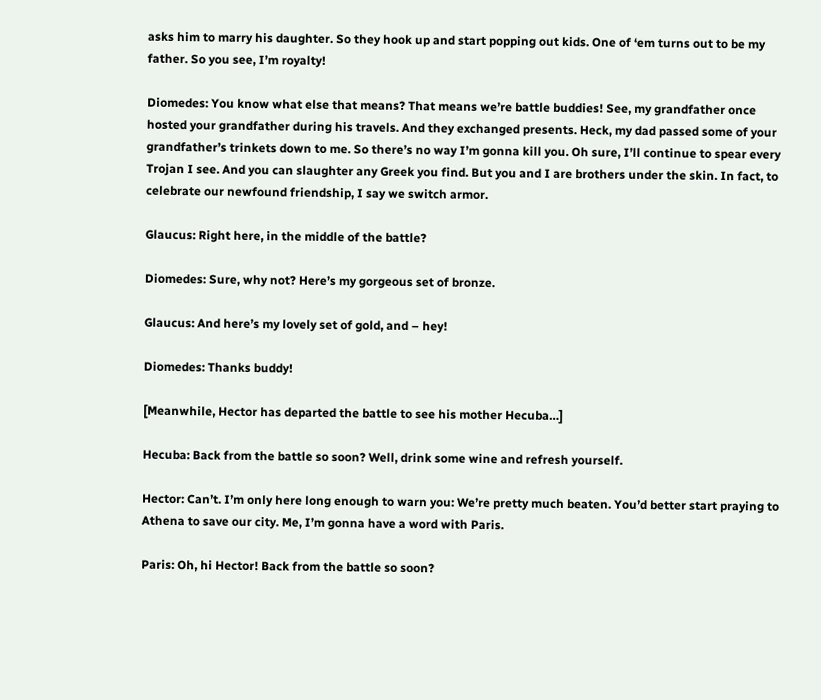asks him to marry his daughter. So they hook up and start popping out kids. One of ‘em turns out to be my father. So you see, I’m royalty!

Diomedes: You know what else that means? That means we’re battle buddies! See, my grandfather once hosted your grandfather during his travels. And they exchanged presents. Heck, my dad passed some of your grandfather’s trinkets down to me. So there’s no way I’m gonna kill you. Oh sure, I’ll continue to spear every Trojan I see. And you can slaughter any Greek you find. But you and I are brothers under the skin. In fact, to celebrate our newfound friendship, I say we switch armor.

Glaucus: Right here, in the middle of the battle?

Diomedes: Sure, why not? Here’s my gorgeous set of bronze.

Glaucus: And here’s my lovely set of gold, and – hey!

Diomedes: Thanks buddy!

[Meanwhile, Hector has departed the battle to see his mother Hecuba…]

Hecuba: Back from the battle so soon? Well, drink some wine and refresh yourself.

Hector: Can’t. I’m only here long enough to warn you: We’re pretty much beaten. You’d better start praying to Athena to save our city. Me, I’m gonna have a word with Paris.

Paris: Oh, hi Hector! Back from the battle so soon?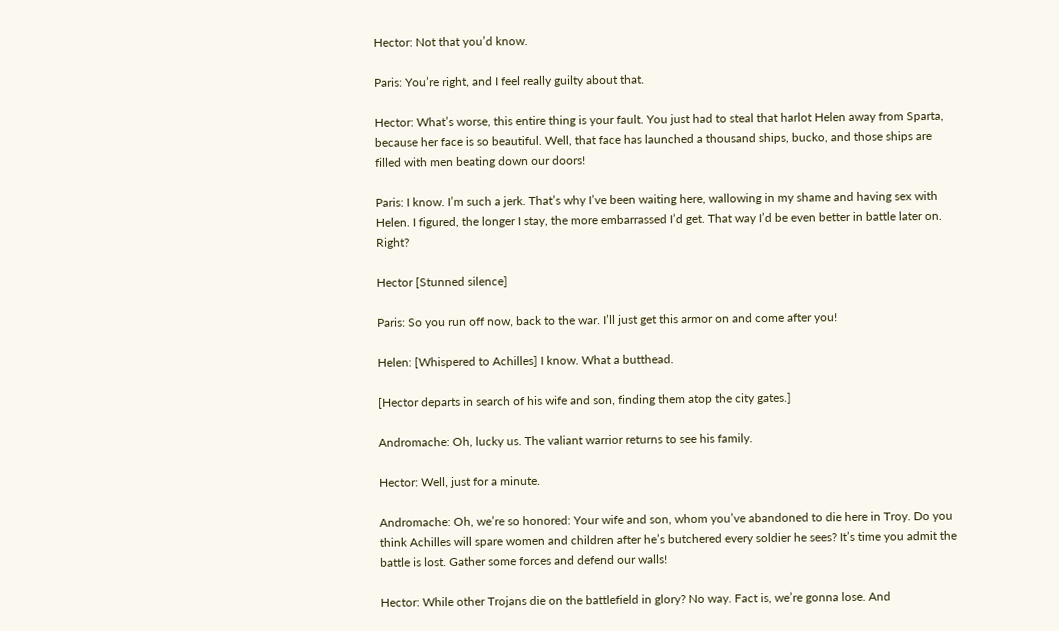Hector: Not that you’d know.

Paris: You’re right, and I feel really guilty about that.

Hector: What’s worse, this entire thing is your fault. You just had to steal that harlot Helen away from Sparta, because her face is so beautiful. Well, that face has launched a thousand ships, bucko, and those ships are filled with men beating down our doors!

Paris: I know. I’m such a jerk. That’s why I’ve been waiting here, wallowing in my shame and having sex with Helen. I figured, the longer I stay, the more embarrassed I’d get. That way I’d be even better in battle later on. Right?

Hector [Stunned silence]

Paris: So you run off now, back to the war. I’ll just get this armor on and come after you!

Helen: [Whispered to Achilles] I know. What a butthead.

[Hector departs in search of his wife and son, finding them atop the city gates.]

Andromache: Oh, lucky us. The valiant warrior returns to see his family.

Hector: Well, just for a minute.

Andromache: Oh, we’re so honored: Your wife and son, whom you’ve abandoned to die here in Troy. Do you think Achilles will spare women and children after he’s butchered every soldier he sees? It’s time you admit the battle is lost. Gather some forces and defend our walls!

Hector: While other Trojans die on the battlefield in glory? No way. Fact is, we’re gonna lose. And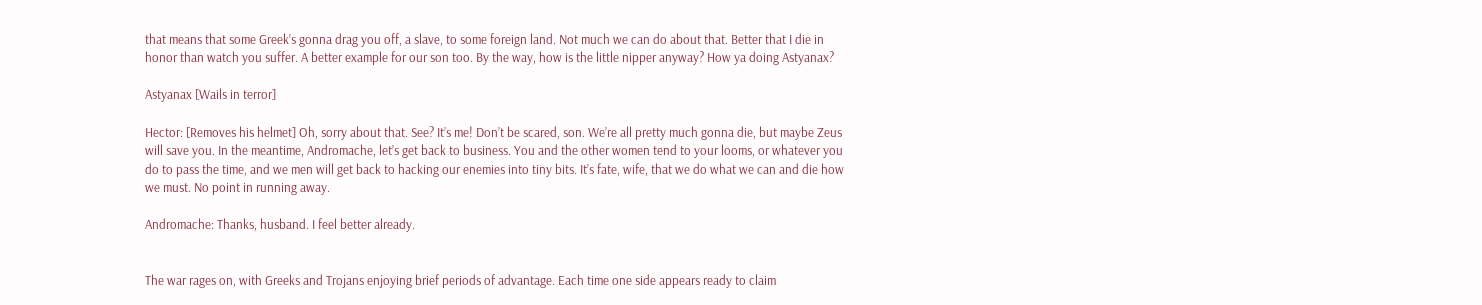that means that some Greek’s gonna drag you off, a slave, to some foreign land. Not much we can do about that. Better that I die in honor than watch you suffer. A better example for our son too. By the way, how is the little nipper anyway? How ya doing Astyanax?

Astyanax [Wails in terror]

Hector: [Removes his helmet] Oh, sorry about that. See? It’s me! Don’t be scared, son. We’re all pretty much gonna die, but maybe Zeus will save you. In the meantime, Andromache, let’s get back to business. You and the other women tend to your looms, or whatever you do to pass the time, and we men will get back to hacking our enemies into tiny bits. It’s fate, wife, that we do what we can and die how we must. No point in running away.

Andromache: Thanks, husband. I feel better already.


The war rages on, with Greeks and Trojans enjoying brief periods of advantage. Each time one side appears ready to claim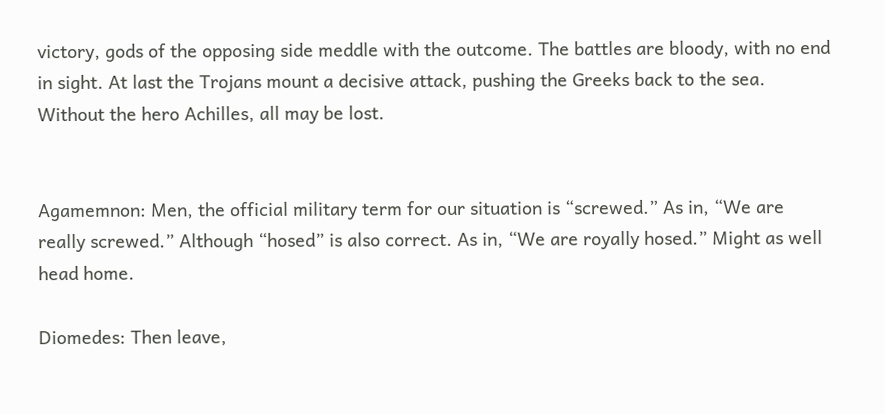victory, gods of the opposing side meddle with the outcome. The battles are bloody, with no end in sight. At last the Trojans mount a decisive attack, pushing the Greeks back to the sea. Without the hero Achilles, all may be lost.


Agamemnon: Men, the official military term for our situation is “screwed.” As in, “We are really screwed.” Although “hosed” is also correct. As in, “We are royally hosed.” Might as well head home.

Diomedes: Then leave,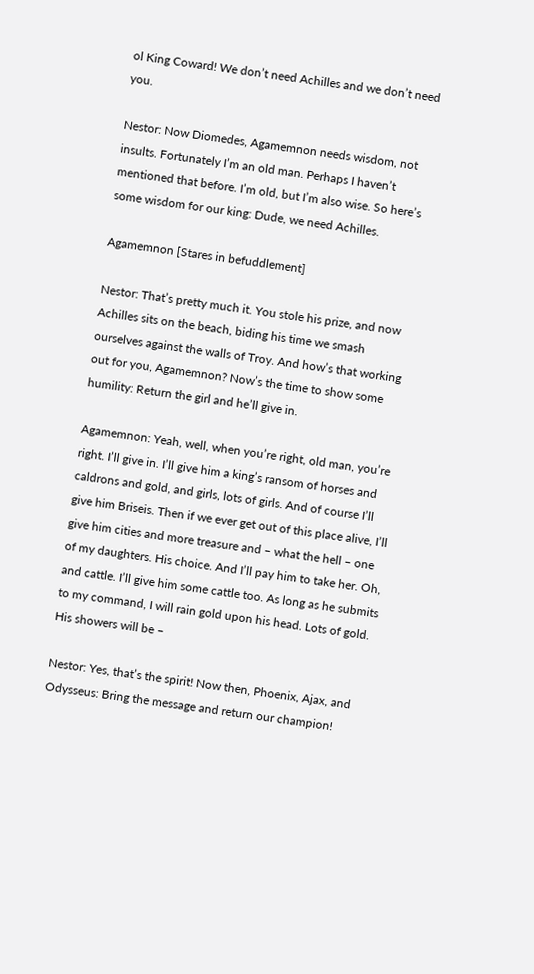ol King Coward! We don’t need Achilles and we don’t need you.

Nestor: Now Diomedes, Agamemnon needs wisdom, not insults. Fortunately I’m an old man. Perhaps I haven’t mentioned that before. I’m old, but I’m also wise. So here’s some wisdom for our king: Dude, we need Achilles.

Agamemnon [Stares in befuddlement]

Nestor: That’s pretty much it. You stole his prize, and now Achilles sits on the beach, biding his time we smash ourselves against the walls of Troy. And how’s that working out for you, Agamemnon? Now’s the time to show some humility: Return the girl and he’ll give in.

Agamemnon: Yeah, well, when you’re right, old man, you’re right. I’ll give in. I’ll give him a king’s ransom of horses and caldrons and gold, and girls, lots of girls. And of course I’ll give him Briseis. Then if we ever get out of this place alive, I’ll give him cities and more treasure and – what the hell – one of my daughters. His choice. And I’ll pay him to take her. Oh, and cattle. I’ll give him some cattle too. As long as he submits to my command, I will rain gold upon his head. Lots of gold. His showers will be –

Nestor: Yes, that’s the spirit! Now then, Phoenix, Ajax, and Odysseus: Bring the message and return our champion!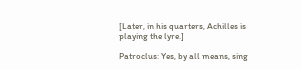[Later, in his quarters, Achilles is playing the lyre.]

Patroclus: Yes, by all means, sing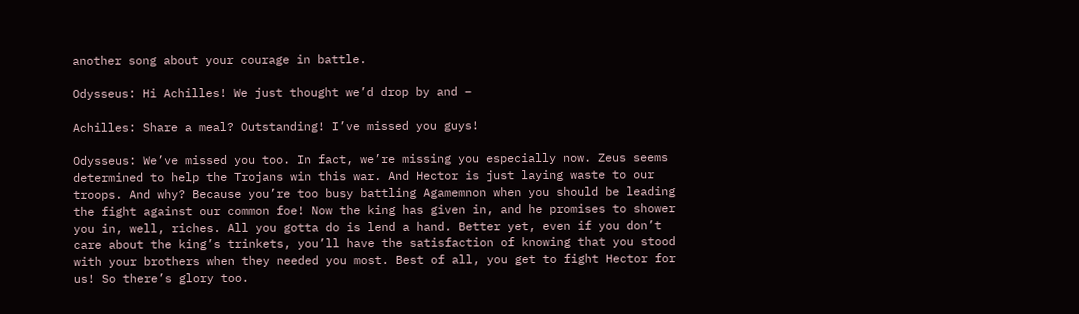another song about your courage in battle.

Odysseus: Hi Achilles! We just thought we’d drop by and –

Achilles: Share a meal? Outstanding! I’ve missed you guys!

Odysseus: We’ve missed you too. In fact, we’re missing you especially now. Zeus seems determined to help the Trojans win this war. And Hector is just laying waste to our troops. And why? Because you’re too busy battling Agamemnon when you should be leading the fight against our common foe! Now the king has given in, and he promises to shower you in, well, riches. All you gotta do is lend a hand. Better yet, even if you don’t care about the king’s trinkets, you’ll have the satisfaction of knowing that you stood with your brothers when they needed you most. Best of all, you get to fight Hector for us! So there’s glory too.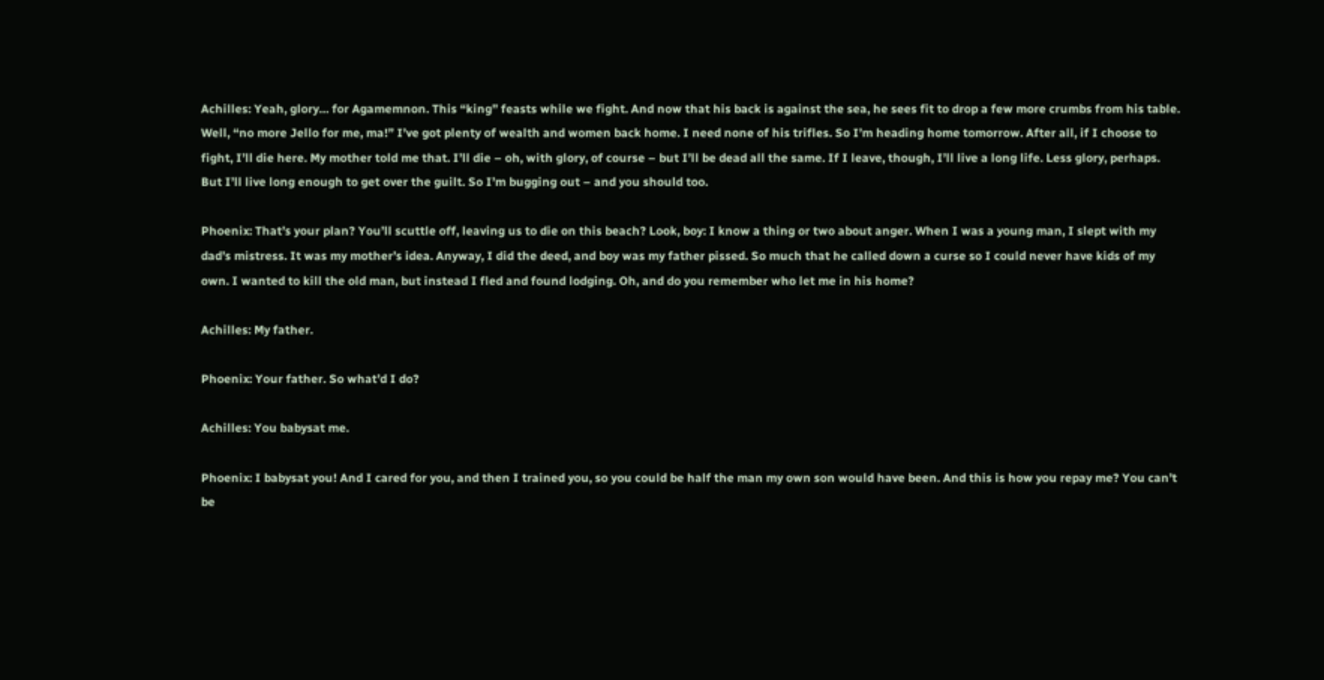Achilles: Yeah, glory… for Agamemnon. This “king” feasts while we fight. And now that his back is against the sea, he sees fit to drop a few more crumbs from his table. Well, “no more Jello for me, ma!” I’ve got plenty of wealth and women back home. I need none of his trifles. So I’m heading home tomorrow. After all, if I choose to fight, I’ll die here. My mother told me that. I’ll die – oh, with glory, of course – but I’ll be dead all the same. If I leave, though, I’ll live a long life. Less glory, perhaps. But I’ll live long enough to get over the guilt. So I’m bugging out – and you should too.

Phoenix: That’s your plan? You’ll scuttle off, leaving us to die on this beach? Look, boy: I know a thing or two about anger. When I was a young man, I slept with my dad’s mistress. It was my mother’s idea. Anyway, I did the deed, and boy was my father pissed. So much that he called down a curse so I could never have kids of my own. I wanted to kill the old man, but instead I fled and found lodging. Oh, and do you remember who let me in his home?

Achilles: My father.

Phoenix: Your father. So what’d I do?

Achilles: You babysat me.

Phoenix: I babysat you! And I cared for you, and then I trained you, so you could be half the man my own son would have been. And this is how you repay me? You can’t be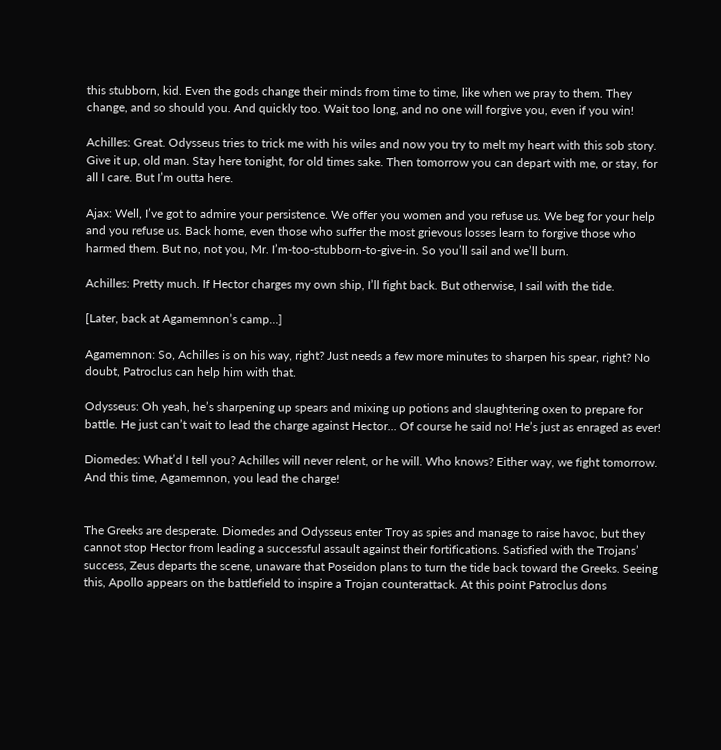this stubborn, kid. Even the gods change their minds from time to time, like when we pray to them. They change, and so should you. And quickly too. Wait too long, and no one will forgive you, even if you win!

Achilles: Great. Odysseus tries to trick me with his wiles and now you try to melt my heart with this sob story. Give it up, old man. Stay here tonight, for old times sake. Then tomorrow you can depart with me, or stay, for all I care. But I’m outta here.

Ajax: Well, I’ve got to admire your persistence. We offer you women and you refuse us. We beg for your help and you refuse us. Back home, even those who suffer the most grievous losses learn to forgive those who harmed them. But no, not you, Mr. I’m-too-stubborn-to-give-in. So you’ll sail and we’ll burn.

Achilles: Pretty much. If Hector charges my own ship, I’ll fight back. But otherwise, I sail with the tide.

[Later, back at Agamemnon’s camp…]

Agamemnon: So, Achilles is on his way, right? Just needs a few more minutes to sharpen his spear, right? No doubt, Patroclus can help him with that.

Odysseus: Oh yeah, he’s sharpening up spears and mixing up potions and slaughtering oxen to prepare for battle. He just can’t wait to lead the charge against Hector... Of course he said no! He’s just as enraged as ever!

Diomedes: What’d I tell you? Achilles will never relent, or he will. Who knows? Either way, we fight tomorrow. And this time, Agamemnon, you lead the charge!


The Greeks are desperate. Diomedes and Odysseus enter Troy as spies and manage to raise havoc, but they cannot stop Hector from leading a successful assault against their fortifications. Satisfied with the Trojans’ success, Zeus departs the scene, unaware that Poseidon plans to turn the tide back toward the Greeks. Seeing this, Apollo appears on the battlefield to inspire a Trojan counterattack. At this point Patroclus dons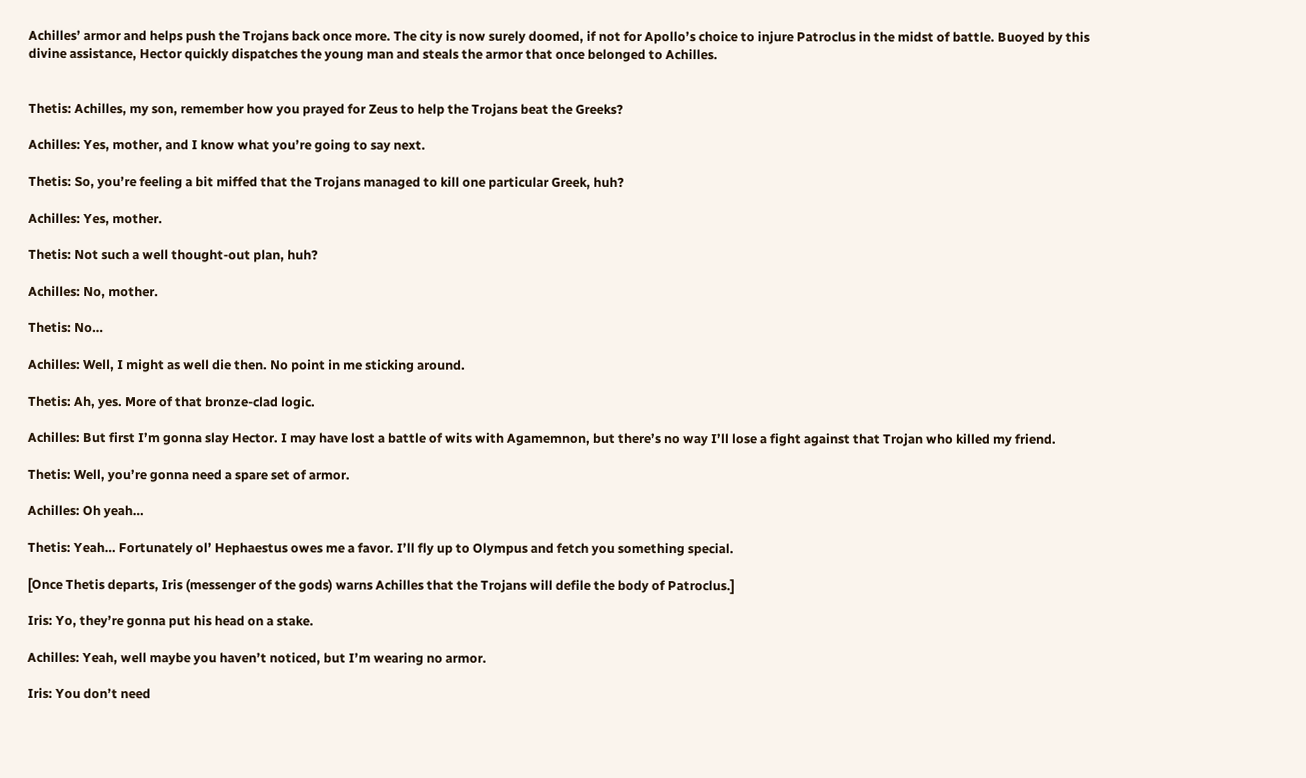Achilles’ armor and helps push the Trojans back once more. The city is now surely doomed, if not for Apollo’s choice to injure Patroclus in the midst of battle. Buoyed by this divine assistance, Hector quickly dispatches the young man and steals the armor that once belonged to Achilles.


Thetis: Achilles, my son, remember how you prayed for Zeus to help the Trojans beat the Greeks?

Achilles: Yes, mother, and I know what you’re going to say next.

Thetis: So, you’re feeling a bit miffed that the Trojans managed to kill one particular Greek, huh?

Achilles: Yes, mother.

Thetis: Not such a well thought-out plan, huh?

Achilles: No, mother.

Thetis: No…

Achilles: Well, I might as well die then. No point in me sticking around.

Thetis: Ah, yes. More of that bronze-clad logic.

Achilles: But first I’m gonna slay Hector. I may have lost a battle of wits with Agamemnon, but there’s no way I’ll lose a fight against that Trojan who killed my friend.

Thetis: Well, you’re gonna need a spare set of armor.

Achilles: Oh yeah…

Thetis: Yeah… Fortunately ol’ Hephaestus owes me a favor. I’ll fly up to Olympus and fetch you something special.

[Once Thetis departs, Iris (messenger of the gods) warns Achilles that the Trojans will defile the body of Patroclus.]

Iris: Yo, they’re gonna put his head on a stake.

Achilles: Yeah, well maybe you haven’t noticed, but I’m wearing no armor.

Iris: You don’t need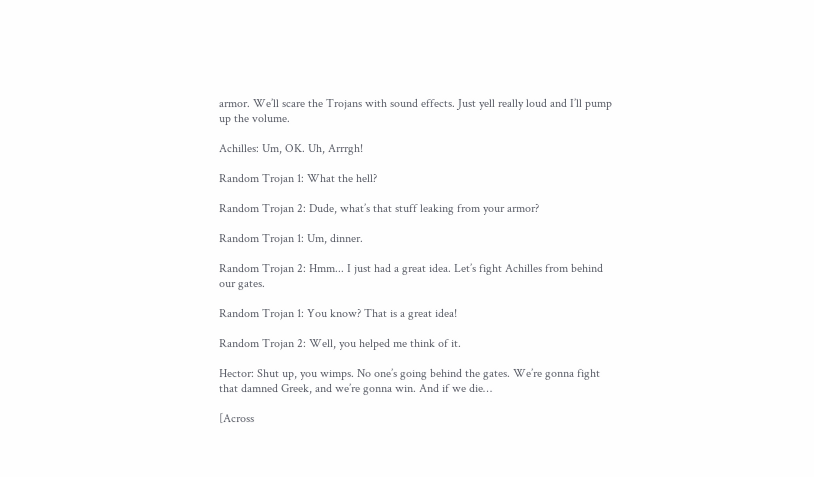armor. We’ll scare the Trojans with sound effects. Just yell really loud and I’ll pump up the volume.

Achilles: Um, OK. Uh, Arrrgh!

Random Trojan 1: What the hell?

Random Trojan 2: Dude, what’s that stuff leaking from your armor?

Random Trojan 1: Um, dinner.

Random Trojan 2: Hmm... I just had a great idea. Let’s fight Achilles from behind our gates.

Random Trojan 1: You know? That is a great idea!

Random Trojan 2: Well, you helped me think of it.

Hector: Shut up, you wimps. No one’s going behind the gates. We’re gonna fight that damned Greek, and we’re gonna win. And if we die…

[Across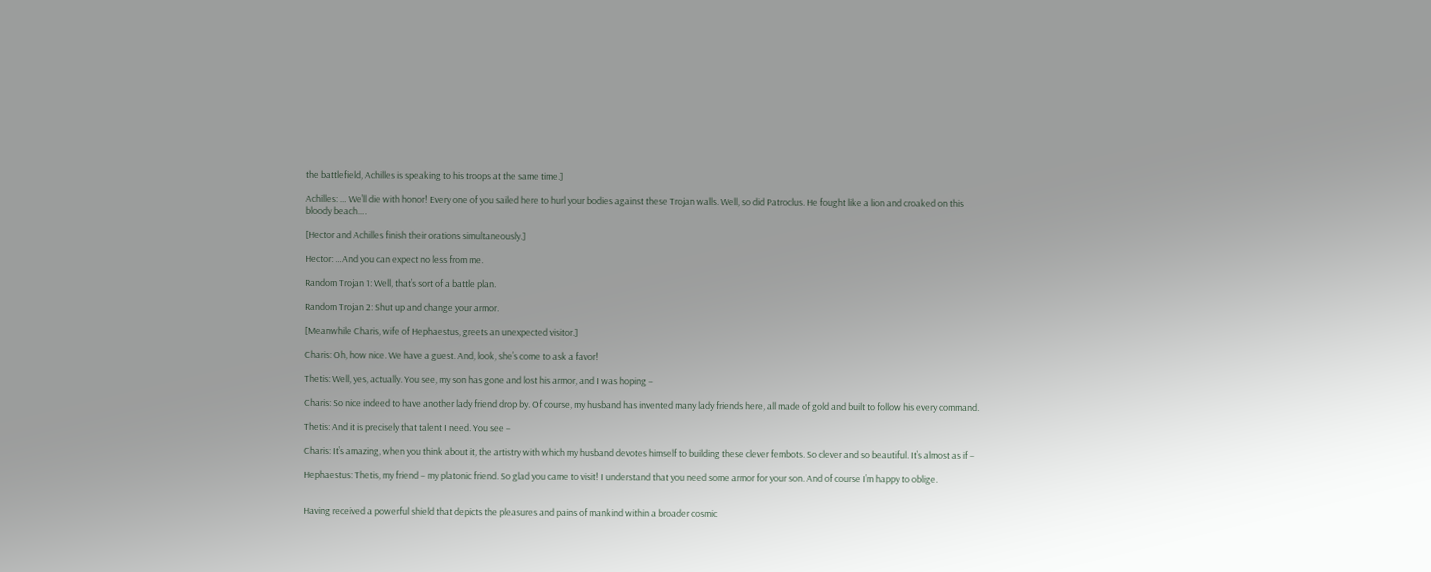the battlefield, Achilles is speaking to his troops at the same time.]

Achilles: … We’ll die with honor! Every one of you sailed here to hurl your bodies against these Trojan walls. Well, so did Patroclus. He fought like a lion and croaked on this bloody beach….

[Hector and Achilles finish their orations simultaneously.]

Hector: …And you can expect no less from me.

Random Trojan 1: Well, that’s sort of a battle plan.

Random Trojan 2: Shut up and change your armor.

[Meanwhile Charis, wife of Hephaestus, greets an unexpected visitor.]

Charis: Oh, how nice. We have a guest. And, look, she’s come to ask a favor!

Thetis: Well, yes, actually. You see, my son has gone and lost his armor, and I was hoping –

Charis: So nice indeed to have another lady friend drop by. Of course, my husband has invented many lady friends here, all made of gold and built to follow his every command.

Thetis: And it is precisely that talent I need. You see –

Charis: It’s amazing, when you think about it, the artistry with which my husband devotes himself to building these clever fembots. So clever and so beautiful. It’s almost as if –

Hephaestus: Thetis, my friend – my platonic friend. So glad you came to visit! I understand that you need some armor for your son. And of course I’m happy to oblige.


Having received a powerful shield that depicts the pleasures and pains of mankind within a broader cosmic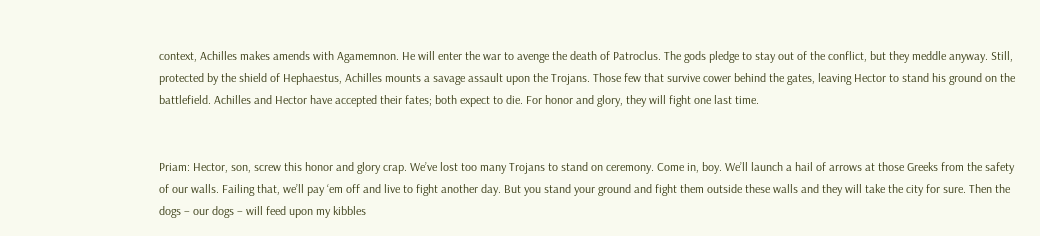context, Achilles makes amends with Agamemnon. He will enter the war to avenge the death of Patroclus. The gods pledge to stay out of the conflict, but they meddle anyway. Still, protected by the shield of Hephaestus, Achilles mounts a savage assault upon the Trojans. Those few that survive cower behind the gates, leaving Hector to stand his ground on the battlefield. Achilles and Hector have accepted their fates; both expect to die. For honor and glory, they will fight one last time.


Priam: Hector, son, screw this honor and glory crap. We’ve lost too many Trojans to stand on ceremony. Come in, boy. We’ll launch a hail of arrows at those Greeks from the safety of our walls. Failing that, we’ll pay ‘em off and live to fight another day. But you stand your ground and fight them outside these walls and they will take the city for sure. Then the dogs – our dogs – will feed upon my kibbles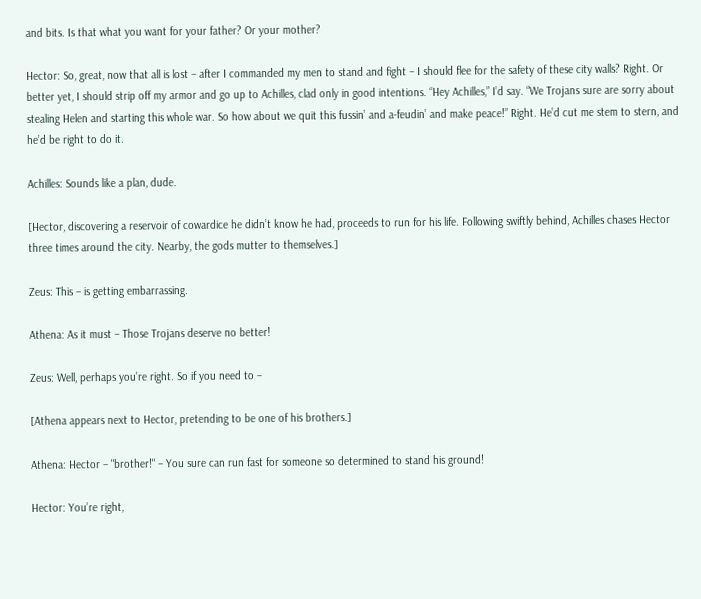and bits. Is that what you want for your father? Or your mother?

Hector: So, great, now that all is lost – after I commanded my men to stand and fight – I should flee for the safety of these city walls? Right. Or better yet, I should strip off my armor and go up to Achilles, clad only in good intentions. “Hey Achilles,” I’d say. “We Trojans sure are sorry about stealing Helen and starting this whole war. So how about we quit this fussin’ and a-feudin’ and make peace!” Right. He’d cut me stem to stern, and he’d be right to do it.

Achilles: Sounds like a plan, dude.

[Hector, discovering a reservoir of cowardice he didn’t know he had, proceeds to run for his life. Following swiftly behind, Achilles chases Hector three times around the city. Nearby, the gods mutter to themselves.]

Zeus: This – is getting embarrassing.

Athena: As it must – Those Trojans deserve no better!

Zeus: Well, perhaps you’re right. So if you need to –

[Athena appears next to Hector, pretending to be one of his brothers.]

Athena: Hector – "brother!" – You sure can run fast for someone so determined to stand his ground!

Hector: You’re right,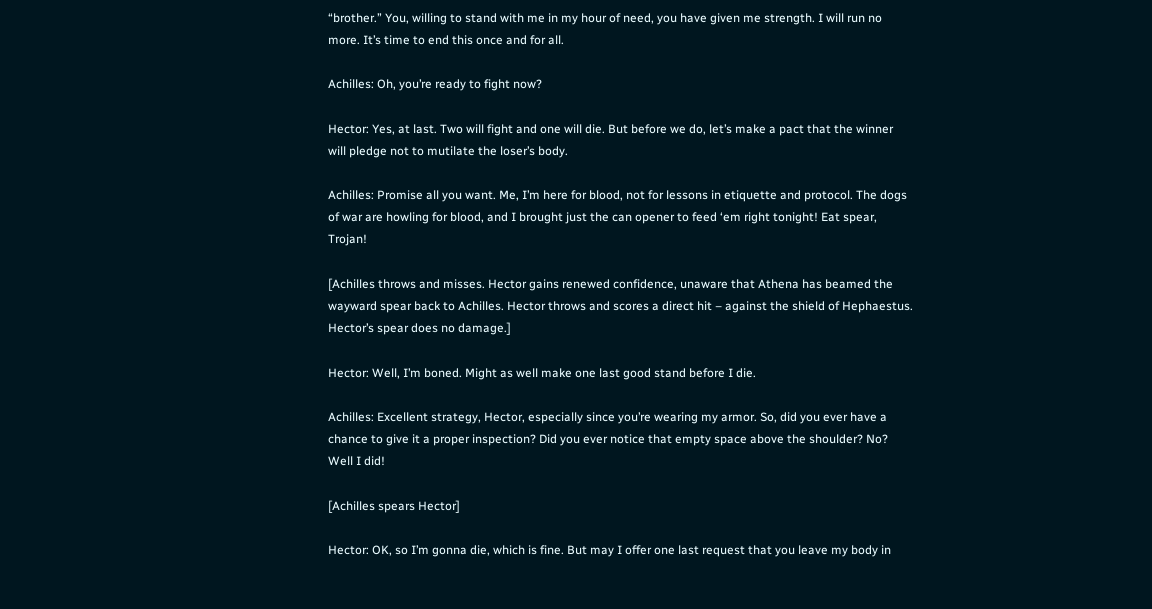“brother.” You, willing to stand with me in my hour of need, you have given me strength. I will run no more. It’s time to end this once and for all.

Achilles: Oh, you’re ready to fight now?

Hector: Yes, at last. Two will fight and one will die. But before we do, let’s make a pact that the winner will pledge not to mutilate the loser’s body.

Achilles: Promise all you want. Me, I’m here for blood, not for lessons in etiquette and protocol. The dogs of war are howling for blood, and I brought just the can opener to feed ‘em right tonight! Eat spear, Trojan!

[Achilles throws and misses. Hector gains renewed confidence, unaware that Athena has beamed the wayward spear back to Achilles. Hector throws and scores a direct hit – against the shield of Hephaestus. Hector’s spear does no damage.]

Hector: Well, I’m boned. Might as well make one last good stand before I die.

Achilles: Excellent strategy, Hector, especially since you’re wearing my armor. So, did you ever have a chance to give it a proper inspection? Did you ever notice that empty space above the shoulder? No? Well I did!

[Achilles spears Hector]

Hector: OK, so I’m gonna die, which is fine. But may I offer one last request that you leave my body in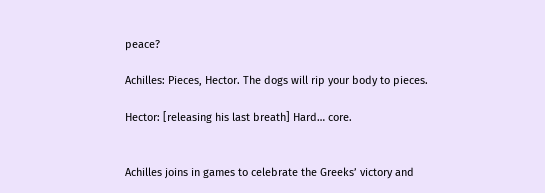peace?

Achilles: Pieces, Hector. The dogs will rip your body to pieces.

Hector: [releasing his last breath] Hard… core.


Achilles joins in games to celebrate the Greeks’ victory and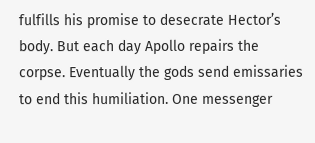fulfills his promise to desecrate Hector’s body. But each day Apollo repairs the corpse. Eventually the gods send emissaries to end this humiliation. One messenger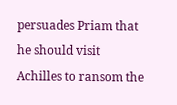persuades Priam that he should visit Achilles to ransom the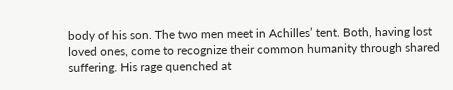body of his son. The two men meet in Achilles’ tent. Both, having lost loved ones, come to recognize their common humanity through shared suffering. His rage quenched at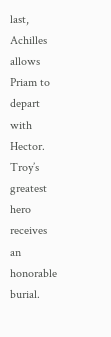last, Achilles allows Priam to depart with Hector. Troy’s greatest hero receives an honorable burial.